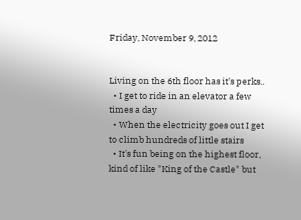Friday, November 9, 2012


Living on the 6th floor has it's perks..
  • I get to ride in an elevator a few times a day
  • When the electricity goes out I get to climb hundreds of little stairs
  • It's fun being on the highest floor, kind of like "King of the Castle" but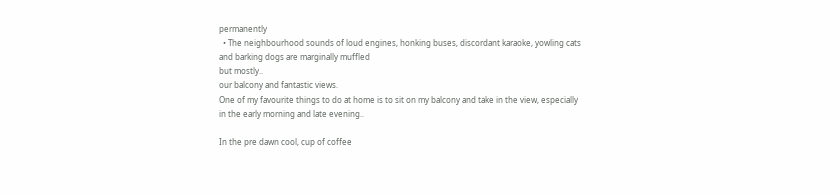permanently
  • The neighbourhood sounds of loud engines, honking buses, discordant karaoke, yowling cats and barking dogs are marginally muffled
but mostly..
our balcony and fantastic views.
One of my favourite things to do at home is to sit on my balcony and take in the view, especially in the early morning and late evening..

In the pre dawn cool, cup of coffee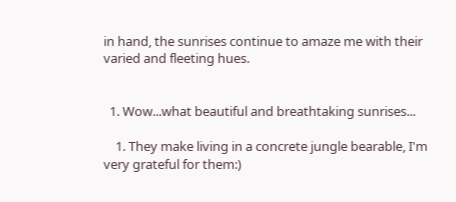in hand, the sunrises continue to amaze me with their varied and fleeting hues.


  1. Wow...what beautiful and breathtaking sunrises...

    1. They make living in a concrete jungle bearable, I'm very grateful for them:)